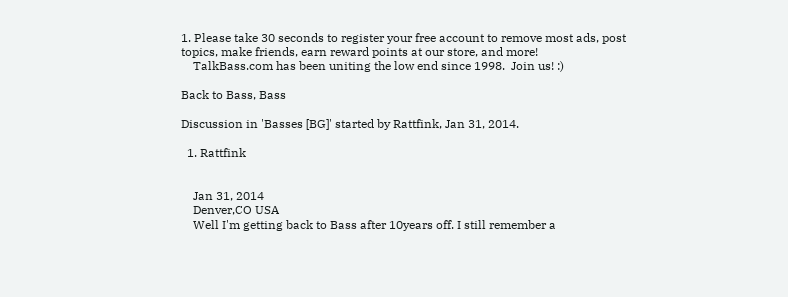1. Please take 30 seconds to register your free account to remove most ads, post topics, make friends, earn reward points at our store, and more!
    TalkBass.com has been uniting the low end since 1998.  Join us! :)

Back to Bass, Bass

Discussion in 'Basses [BG]' started by Rattfink, Jan 31, 2014.

  1. Rattfink


    Jan 31, 2014
    Denver,CO USA
    Well I'm getting back to Bass after 10years off. I still remember a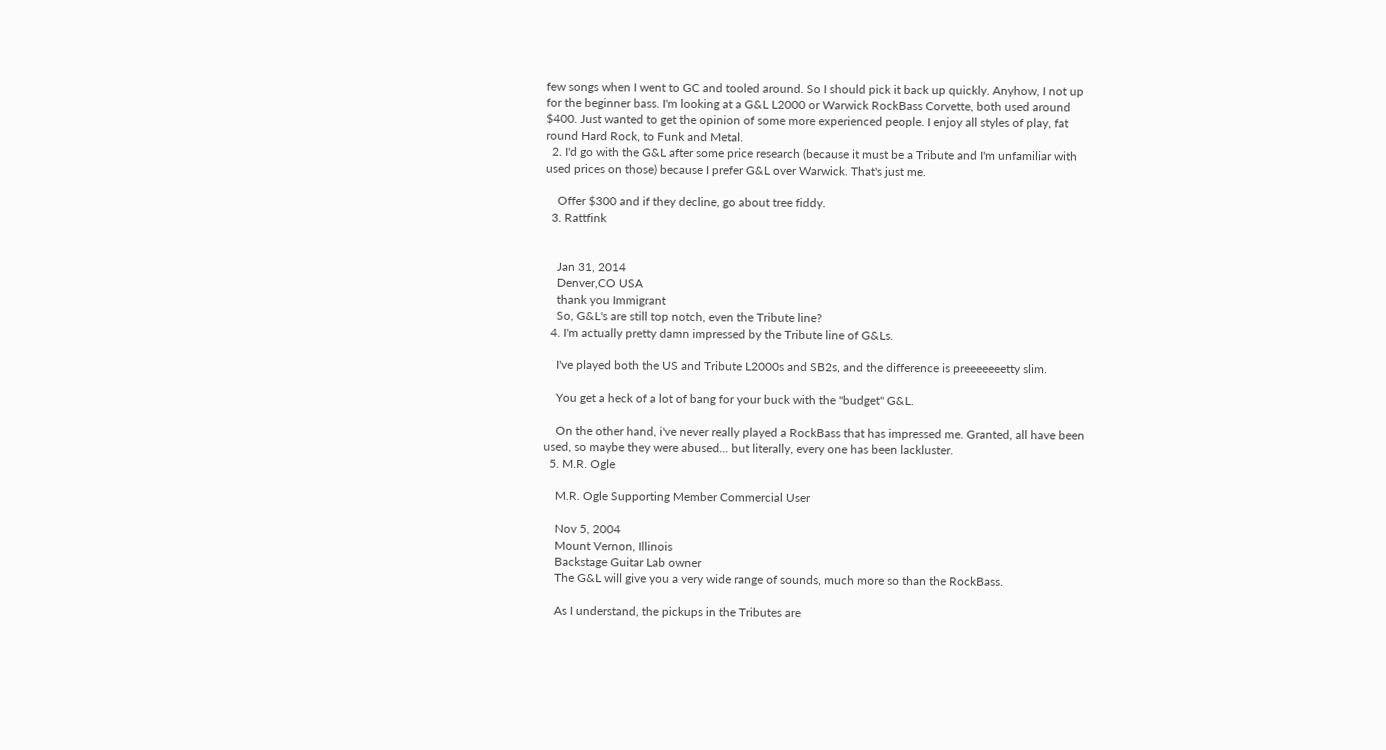few songs when I went to GC and tooled around. So I should pick it back up quickly. Anyhow, I not up for the beginner bass. I'm looking at a G&L L2000 or Warwick RockBass Corvette, both used around $400. Just wanted to get the opinion of some more experienced people. I enjoy all styles of play, fat round Hard Rock, to Funk and Metal.
  2. I'd go with the G&L after some price research (because it must be a Tribute and I'm unfamiliar with used prices on those) because I prefer G&L over Warwick. That's just me.

    Offer $300 and if they decline, go about tree fiddy.
  3. Rattfink


    Jan 31, 2014
    Denver,CO USA
    thank you Immigrant
    So, G&L's are still top notch, even the Tribute line?
  4. I'm actually pretty damn impressed by the Tribute line of G&Ls.

    I've played both the US and Tribute L2000s and SB2s, and the difference is preeeeeeetty slim.

    You get a heck of a lot of bang for your buck with the "budget" G&L.

    On the other hand, i've never really played a RockBass that has impressed me. Granted, all have been used, so maybe they were abused... but literally, every one has been lackluster.
  5. M.R. Ogle

    M.R. Ogle Supporting Member Commercial User

    Nov 5, 2004
    Mount Vernon, Illinois
    Backstage Guitar Lab owner
    The G&L will give you a very wide range of sounds, much more so than the RockBass.

    As I understand, the pickups in the Tributes are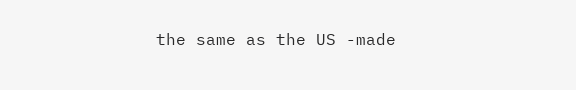the same as the US -made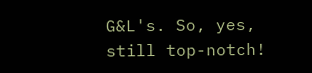G&L's. So, yes, still top-notch!